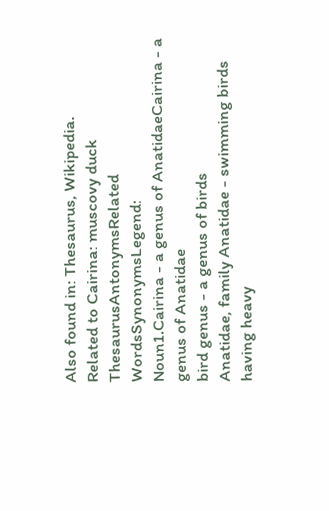Also found in: Thesaurus, Wikipedia.
Related to Cairina: muscovy duck
ThesaurusAntonymsRelated WordsSynonymsLegend:
Noun1.Cairina - a genus of AnatidaeCairina - a genus of Anatidae
bird genus - a genus of birds
Anatidae, family Anatidae - swimming birds having heavy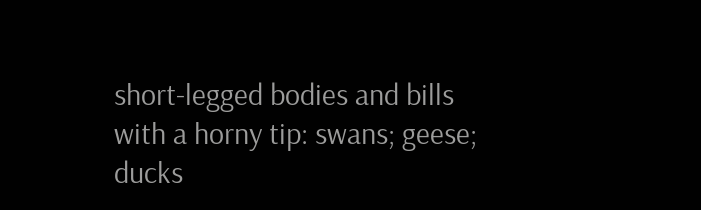short-legged bodies and bills with a horny tip: swans; geese; ducks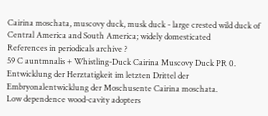Cairina moschata, muscovy duck, musk duck - large crested wild duck of Central America and South America; widely domesticated
References in periodicals archive ?
59 C auntmnalis + Whistling-Duck Cairina Muscovy Duck PR 0.
Entwicklung der Herztatigkeit im letzten Drittel der Embryonalentwicklung der Moschusente Cairina moschata.
Low dependence wood-cavity adopters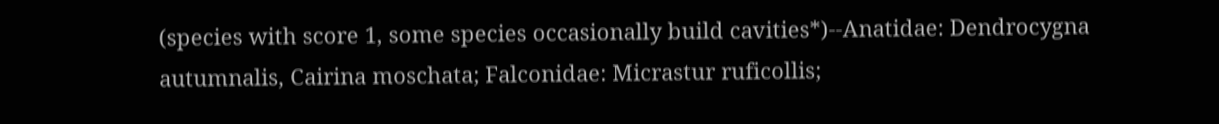(species with score 1, some species occasionally build cavities*)--Anatidae: Dendrocygna autumnalis, Cairina moschata; Falconidae: Micrastur ruficollis;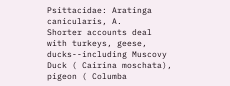Psittacidae: Aratinga canicularis, A.
Shorter accounts deal with turkeys, geese, ducks--including Muscovy Duck ( Cairina moschata), pigeon ( Columba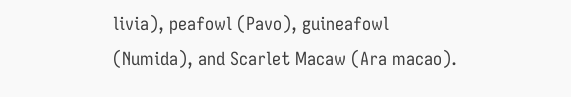livia), peafowl (Pavo), guineafowl (Numida), and Scarlet Macaw (Ara macao).